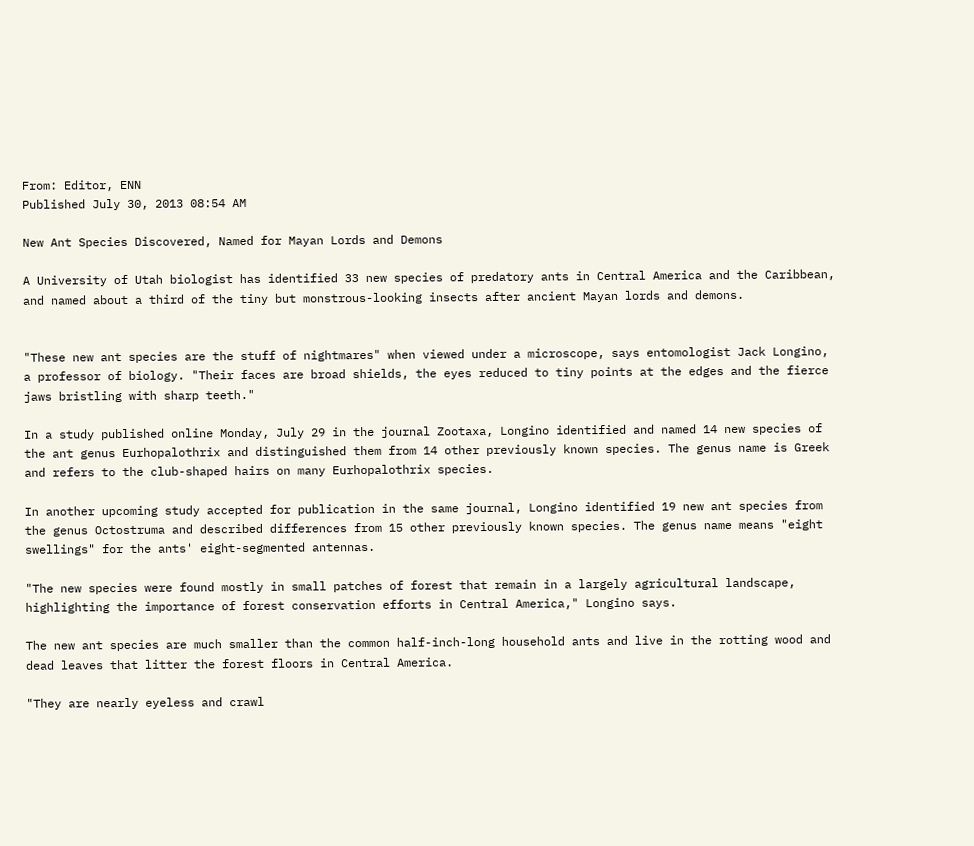From: Editor, ENN
Published July 30, 2013 08:54 AM

New Ant Species Discovered, Named for Mayan Lords and Demons

A University of Utah biologist has identified 33 new species of predatory ants in Central America and the Caribbean, and named about a third of the tiny but monstrous-looking insects after ancient Mayan lords and demons.


"These new ant species are the stuff of nightmares" when viewed under a microscope, says entomologist Jack Longino, a professor of biology. "Their faces are broad shields, the eyes reduced to tiny points at the edges and the fierce jaws bristling with sharp teeth."

In a study published online Monday, July 29 in the journal Zootaxa, Longino identified and named 14 new species of the ant genus Eurhopalothrix and distinguished them from 14 other previously known species. The genus name is Greek and refers to the club-shaped hairs on many Eurhopalothrix species.

In another upcoming study accepted for publication in the same journal, Longino identified 19 new ant species from the genus Octostruma and described differences from 15 other previously known species. The genus name means "eight swellings" for the ants' eight-segmented antennas.

"The new species were found mostly in small patches of forest that remain in a largely agricultural landscape, highlighting the importance of forest conservation efforts in Central America," Longino says.

The new ant species are much smaller than the common half-inch-long household ants and live in the rotting wood and dead leaves that litter the forest floors in Central America.

"They are nearly eyeless and crawl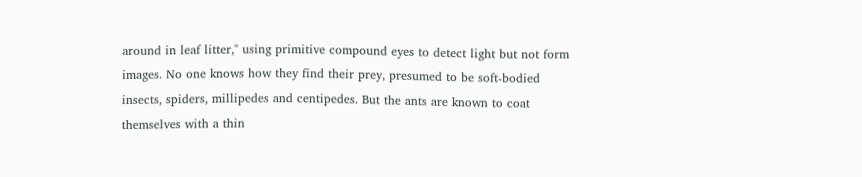around in leaf litter," using primitive compound eyes to detect light but not form images. No one knows how they find their prey, presumed to be soft-bodied insects, spiders, millipedes and centipedes. But the ants are known to coat themselves with a thin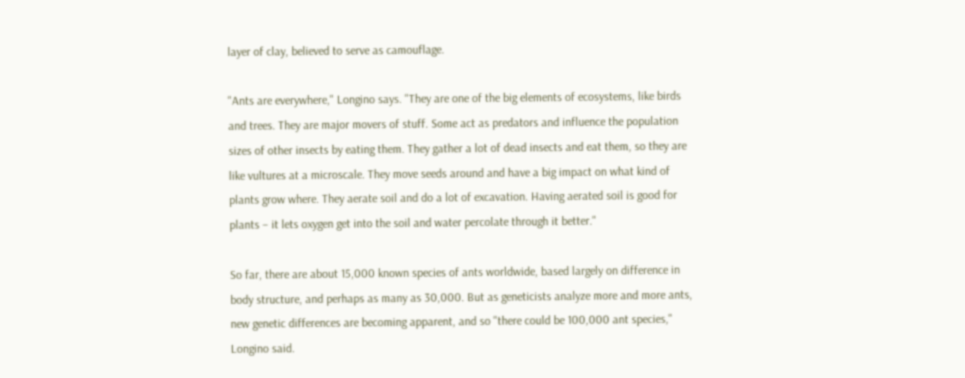layer of clay, believed to serve as camouflage.

"Ants are everywhere," Longino says. "They are one of the big elements of ecosystems, like birds and trees. They are major movers of stuff. Some act as predators and influence the population sizes of other insects by eating them. They gather a lot of dead insects and eat them, so they are like vultures at a microscale. They move seeds around and have a big impact on what kind of plants grow where. They aerate soil and do a lot of excavation. Having aerated soil is good for plants – it lets oxygen get into the soil and water percolate through it better."

So far, there are about 15,000 known species of ants worldwide, based largely on difference in body structure, and perhaps as many as 30,000. But as geneticists analyze more and more ants, new genetic differences are becoming apparent, and so "there could be 100,000 ant species," Longino said.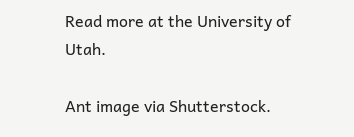Read more at the University of Utah.

Ant image via Shutterstock.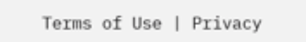Terms of Use | Privacy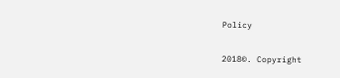Policy

2018©. Copyright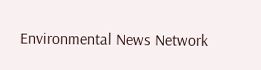Environmental News Network